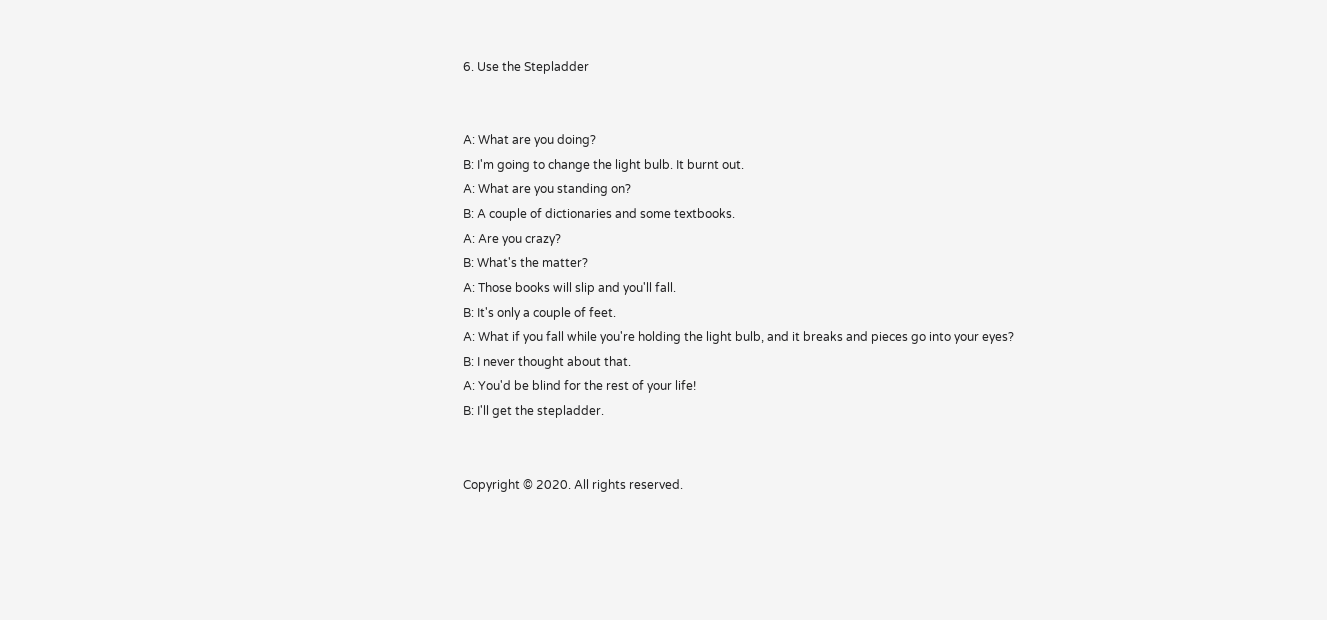6. Use the Stepladder


A: What are you doing?
B: I'm going to change the light bulb. It burnt out.
A: What are you standing on?
B: A couple of dictionaries and some textbooks.
A: Are you crazy?
B: What's the matter?
A: Those books will slip and you'll fall.
B: It's only a couple of feet.
A: What if you fall while you're holding the light bulb, and it breaks and pieces go into your eyes?
B: I never thought about that.
A: You'd be blind for the rest of your life!
B: I'll get the stepladder.


Copyright © 2020. All rights reserved.